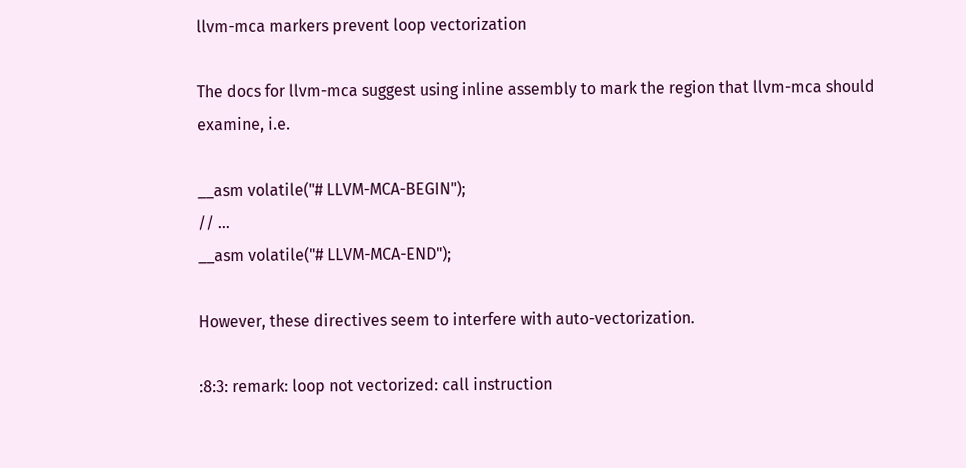llvm-mca markers prevent loop vectorization

The docs for llvm-mca suggest using inline assembly to mark the region that llvm-mca should examine, i.e.

__asm volatile("# LLVM-MCA-BEGIN");
// …
__asm volatile("# LLVM-MCA-END");

However, these directives seem to interfere with auto-vectorization.

:8:3: remark: loop not vectorized: call instruction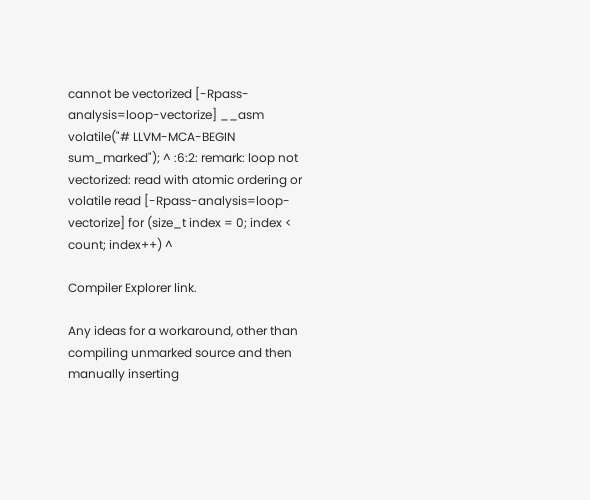cannot be vectorized [-Rpass-analysis=loop-vectorize] __asm volatile("# LLVM-MCA-BEGIN sum_marked"); ^ :6:2: remark: loop not vectorized: read with atomic ordering or volatile read [-Rpass-analysis=loop-vectorize] for (size_t index = 0; index < count; index++) ^

Compiler Explorer link.

Any ideas for a workaround, other than compiling unmarked source and then manually inserting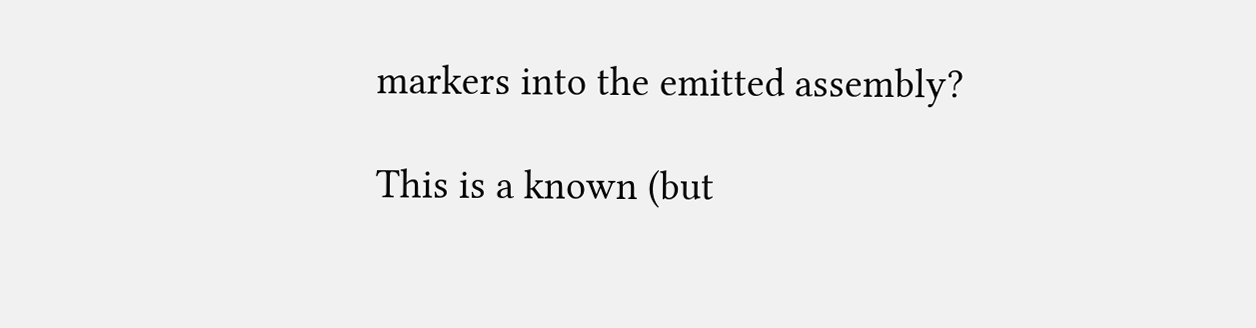markers into the emitted assembly?

This is a known (but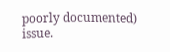poorly documented) issue.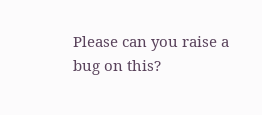Please can you raise a bug on this?